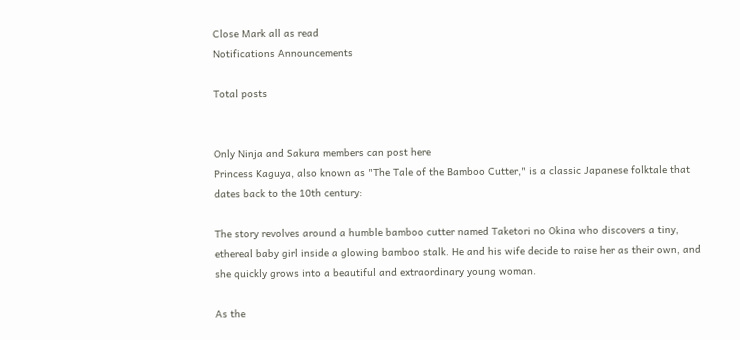Close Mark all as read
Notifications Announcements

Total posts


Only Ninja and Sakura members can post here
Princess Kaguya, also known as "The Tale of the Bamboo Cutter," is a classic Japanese folktale that dates back to the 10th century:

The story revolves around a humble bamboo cutter named Taketori no Okina who discovers a tiny, ethereal baby girl inside a glowing bamboo stalk. He and his wife decide to raise her as their own, and she quickly grows into a beautiful and extraordinary young woman.

As the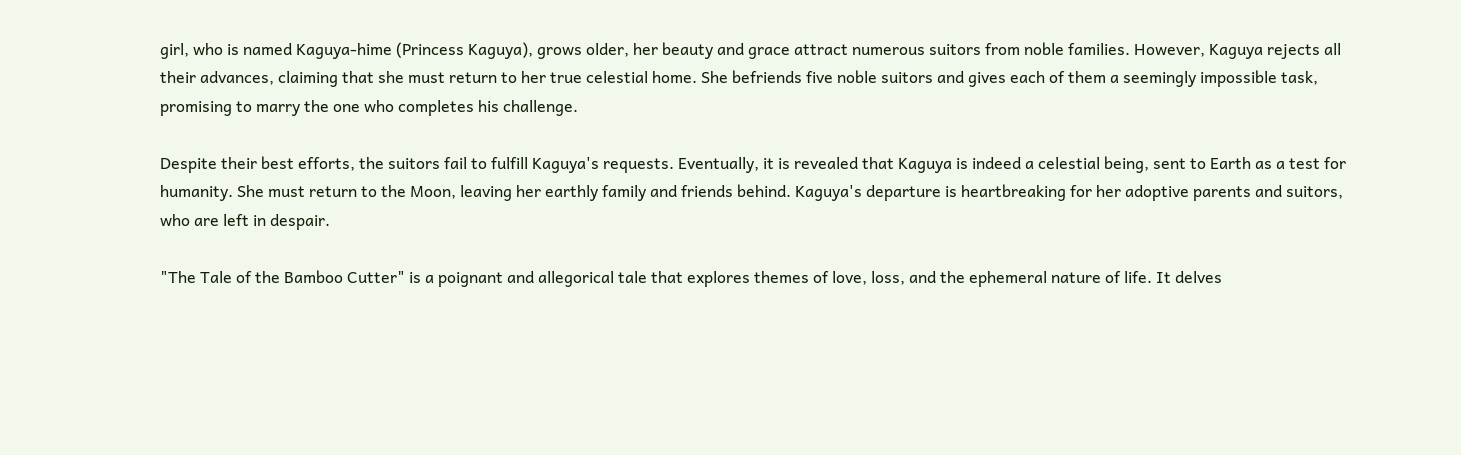girl, who is named Kaguya-hime (Princess Kaguya), grows older, her beauty and grace attract numerous suitors from noble families. However, Kaguya rejects all their advances, claiming that she must return to her true celestial home. She befriends five noble suitors and gives each of them a seemingly impossible task, promising to marry the one who completes his challenge.

Despite their best efforts, the suitors fail to fulfill Kaguya's requests. Eventually, it is revealed that Kaguya is indeed a celestial being, sent to Earth as a test for humanity. She must return to the Moon, leaving her earthly family and friends behind. Kaguya's departure is heartbreaking for her adoptive parents and suitors, who are left in despair.

"The Tale of the Bamboo Cutter" is a poignant and allegorical tale that explores themes of love, loss, and the ephemeral nature of life. It delves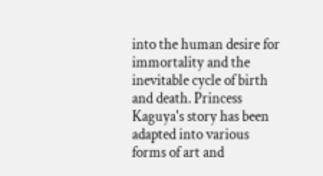into the human desire for immortality and the inevitable cycle of birth and death. Princess Kaguya's story has been adapted into various forms of art and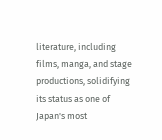literature, including films, manga, and stage productions, solidifying its status as one of Japan's most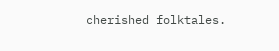cherished folktales.